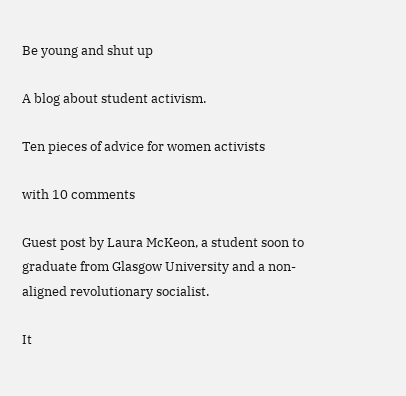Be young and shut up

A blog about student activism.

Ten pieces of advice for women activists

with 10 comments

Guest post by Laura McKeon, a student soon to graduate from Glasgow University and a non-aligned revolutionary socialist.

It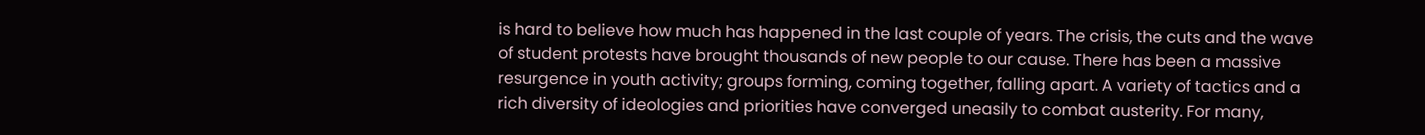is hard to believe how much has happened in the last couple of years. The crisis, the cuts and the wave of student protests have brought thousands of new people to our cause. There has been a massive resurgence in youth activity; groups forming, coming together, falling apart. A variety of tactics and a rich diversity of ideologies and priorities have converged uneasily to combat austerity. For many,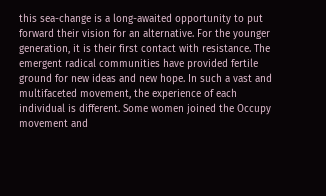this sea-change is a long-awaited opportunity to put forward their vision for an alternative. For the younger generation, it is their first contact with resistance. The emergent radical communities have provided fertile ground for new ideas and new hope. In such a vast and multifaceted movement, the experience of each individual is different. Some women joined the Occupy movement and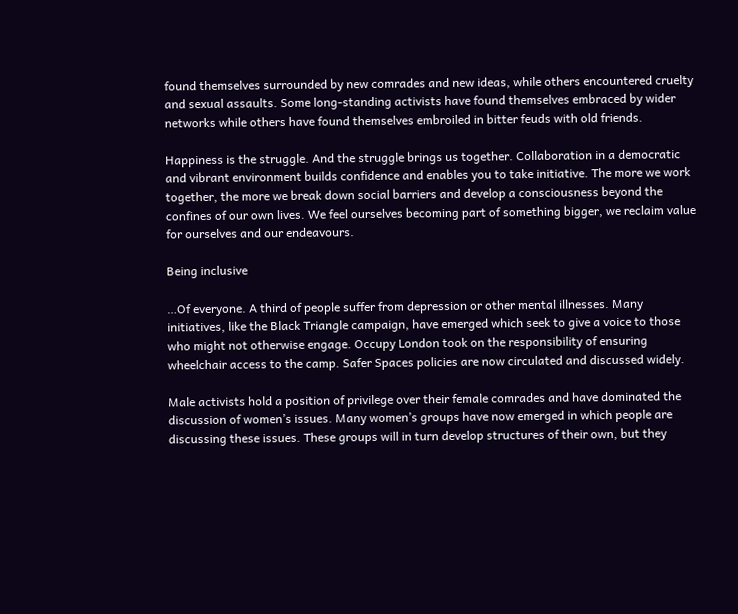found themselves surrounded by new comrades and new ideas, while others encountered cruelty and sexual assaults. Some long-standing activists have found themselves embraced by wider networks while others have found themselves embroiled in bitter feuds with old friends.

Happiness is the struggle. And the struggle brings us together. Collaboration in a democratic and vibrant environment builds confidence and enables you to take initiative. The more we work together, the more we break down social barriers and develop a consciousness beyond the confines of our own lives. We feel ourselves becoming part of something bigger, we reclaim value for ourselves and our endeavours.

Being inclusive

…Of everyone. A third of people suffer from depression or other mental illnesses. Many initiatives, like the Black Triangle campaign, have emerged which seek to give a voice to those who might not otherwise engage. Occupy London took on the responsibility of ensuring wheelchair access to the camp. Safer Spaces policies are now circulated and discussed widely.

Male activists hold a position of privilege over their female comrades and have dominated the discussion of women’s issues. Many women’s groups have now emerged in which people are discussing these issues. These groups will in turn develop structures of their own, but they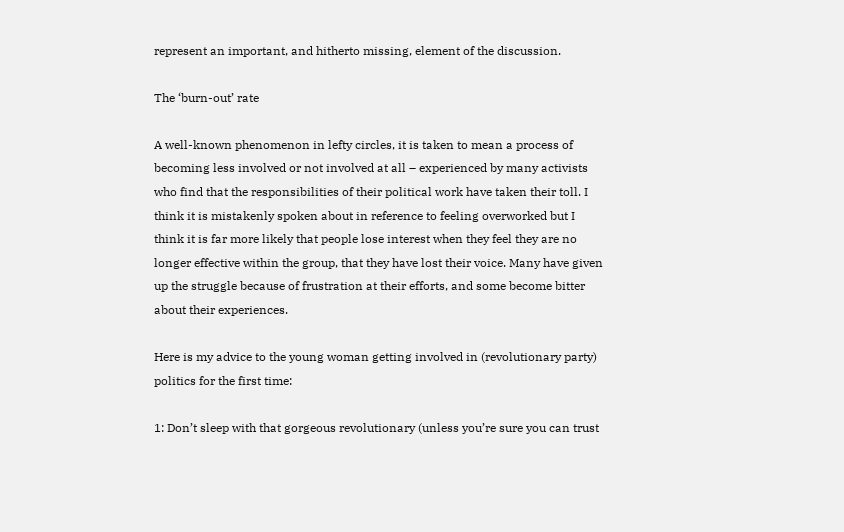represent an important, and hitherto missing, element of the discussion.

The ‘burn-out’ rate

A well-known phenomenon in lefty circles, it is taken to mean a process of becoming less involved or not involved at all – experienced by many activists who find that the responsibilities of their political work have taken their toll. I think it is mistakenly spoken about in reference to feeling overworked but I think it is far more likely that people lose interest when they feel they are no longer effective within the group, that they have lost their voice. Many have given up the struggle because of frustration at their efforts, and some become bitter about their experiences.

Here is my advice to the young woman getting involved in (revolutionary party) politics for the first time:

1: Don’t sleep with that gorgeous revolutionary (unless you’re sure you can trust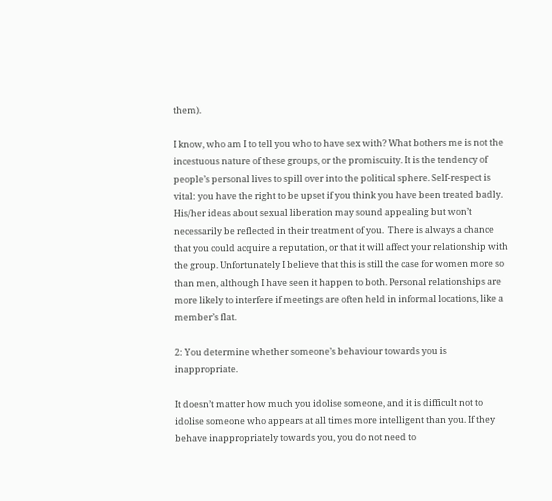them).

I know, who am I to tell you who to have sex with? What bothers me is not the incestuous nature of these groups, or the promiscuity. It is the tendency of people’s personal lives to spill over into the political sphere. Self-respect is vital: you have the right to be upset if you think you have been treated badly. His/her ideas about sexual liberation may sound appealing but won’t necessarily be reflected in their treatment of you.  There is always a chance that you could acquire a reputation, or that it will affect your relationship with the group. Unfortunately I believe that this is still the case for women more so than men, although I have seen it happen to both. Personal relationships are more likely to interfere if meetings are often held in informal locations, like a member’s flat.

2: You determine whether someone’s behaviour towards you is inappropriate.

It doesn’t matter how much you idolise someone, and it is difficult not to idolise someone who appears at all times more intelligent than you. If they behave inappropriately towards you, you do not need to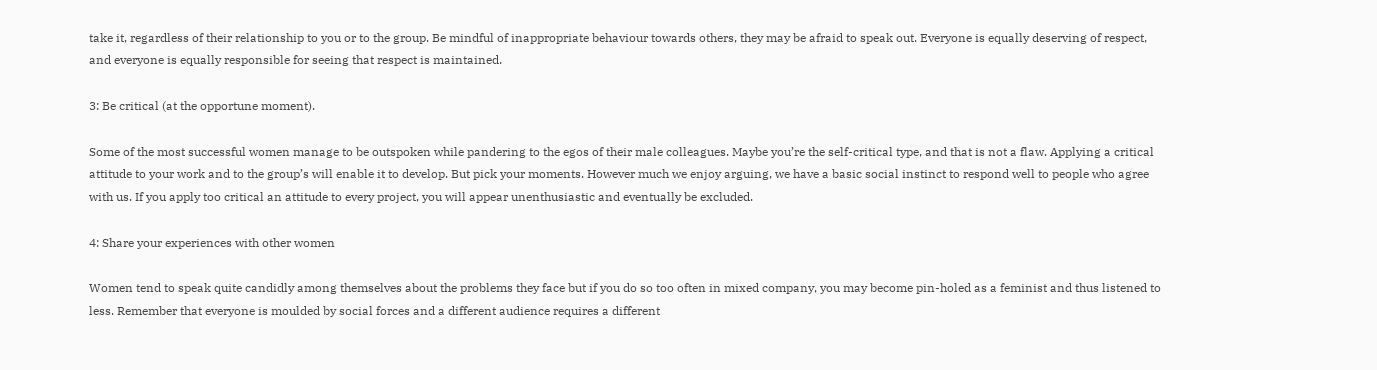take it, regardless of their relationship to you or to the group. Be mindful of inappropriate behaviour towards others, they may be afraid to speak out. Everyone is equally deserving of respect, and everyone is equally responsible for seeing that respect is maintained.

3: Be critical (at the opportune moment).

Some of the most successful women manage to be outspoken while pandering to the egos of their male colleagues. Maybe you’re the self-critical type, and that is not a flaw. Applying a critical attitude to your work and to the group’s will enable it to develop. But pick your moments. However much we enjoy arguing, we have a basic social instinct to respond well to people who agree with us. If you apply too critical an attitude to every project, you will appear unenthusiastic and eventually be excluded.

4: Share your experiences with other women

Women tend to speak quite candidly among themselves about the problems they face but if you do so too often in mixed company, you may become pin-holed as a feminist and thus listened to less. Remember that everyone is moulded by social forces and a different audience requires a different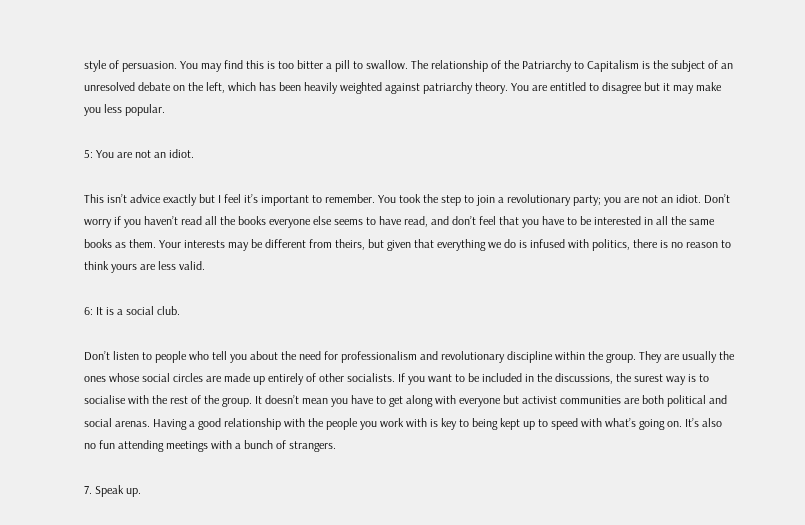style of persuasion. You may find this is too bitter a pill to swallow. The relationship of the Patriarchy to Capitalism is the subject of an unresolved debate on the left, which has been heavily weighted against patriarchy theory. You are entitled to disagree but it may make you less popular.

5: You are not an idiot.

This isn’t advice exactly but I feel it’s important to remember. You took the step to join a revolutionary party; you are not an idiot. Don’t worry if you haven’t read all the books everyone else seems to have read, and don’t feel that you have to be interested in all the same books as them. Your interests may be different from theirs, but given that everything we do is infused with politics, there is no reason to think yours are less valid.

6: It is a social club.

Don’t listen to people who tell you about the need for professionalism and revolutionary discipline within the group. They are usually the ones whose social circles are made up entirely of other socialists. If you want to be included in the discussions, the surest way is to socialise with the rest of the group. It doesn’t mean you have to get along with everyone but activist communities are both political and social arenas. Having a good relationship with the people you work with is key to being kept up to speed with what’s going on. It’s also no fun attending meetings with a bunch of strangers.

7. Speak up.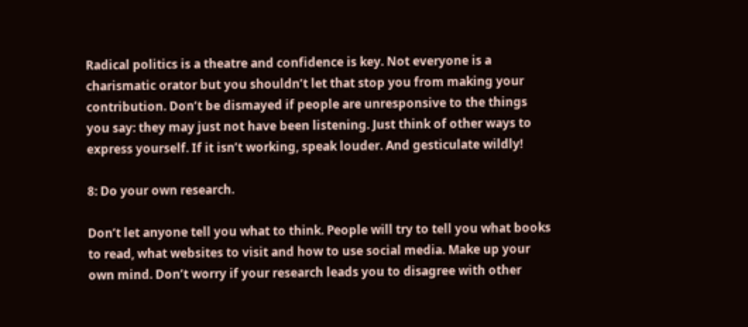Radical politics is a theatre and confidence is key. Not everyone is a charismatic orator but you shouldn’t let that stop you from making your contribution. Don’t be dismayed if people are unresponsive to the things you say: they may just not have been listening. Just think of other ways to express yourself. If it isn’t working, speak louder. And gesticulate wildly!

8: Do your own research.

Don’t let anyone tell you what to think. People will try to tell you what books to read, what websites to visit and how to use social media. Make up your own mind. Don’t worry if your research leads you to disagree with other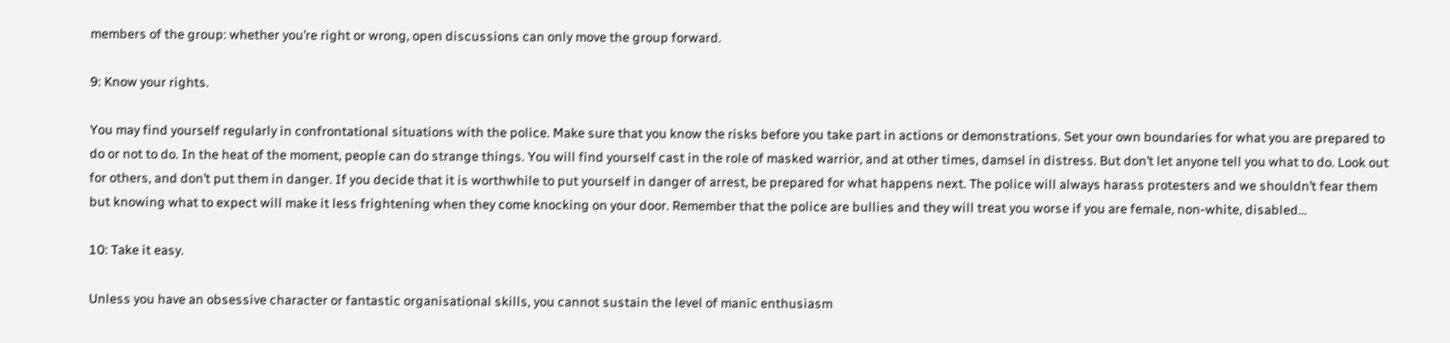members of the group: whether you’re right or wrong, open discussions can only move the group forward.

9: Know your rights.

You may find yourself regularly in confrontational situations with the police. Make sure that you know the risks before you take part in actions or demonstrations. Set your own boundaries for what you are prepared to do or not to do. In the heat of the moment, people can do strange things. You will find yourself cast in the role of masked warrior, and at other times, damsel in distress. But don’t let anyone tell you what to do. Look out for others, and don’t put them in danger. If you decide that it is worthwhile to put yourself in danger of arrest, be prepared for what happens next. The police will always harass protesters and we shouldn’t fear them but knowing what to expect will make it less frightening when they come knocking on your door. Remember that the police are bullies and they will treat you worse if you are female, non-white, disabled…

10: Take it easy.

Unless you have an obsessive character or fantastic organisational skills, you cannot sustain the level of manic enthusiasm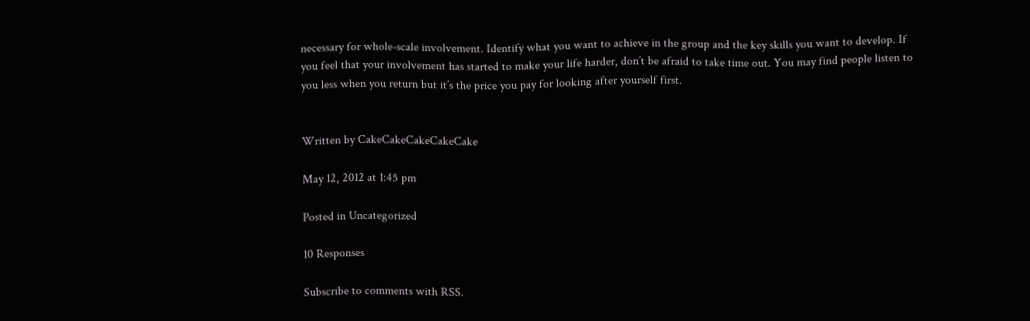necessary for whole-scale involvement. Identify what you want to achieve in the group and the key skills you want to develop. If you feel that your involvement has started to make your life harder, don’t be afraid to take time out. You may find people listen to you less when you return but it’s the price you pay for looking after yourself first.


Written by CakeCakeCakeCakeCake

May 12, 2012 at 1:45 pm

Posted in Uncategorized

10 Responses

Subscribe to comments with RSS.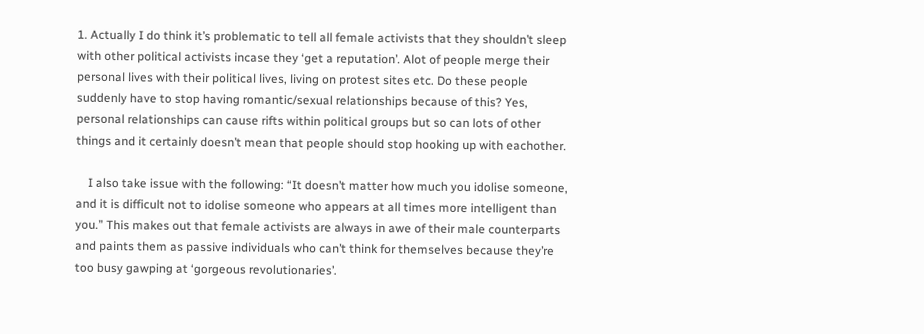1. Actually I do think it’s problematic to tell all female activists that they shouldn’t sleep with other political activists incase they ‘get a reputation’. Alot of people merge their personal lives with their political lives, living on protest sites etc. Do these people suddenly have to stop having romantic/sexual relationships because of this? Yes, personal relationships can cause rifts within political groups but so can lots of other things and it certainly doesn’t mean that people should stop hooking up with eachother.

    I also take issue with the following: “It doesn’t matter how much you idolise someone, and it is difficult not to idolise someone who appears at all times more intelligent than you.” This makes out that female activists are always in awe of their male counterparts and paints them as passive individuals who can’t think for themselves because they’re too busy gawping at ‘gorgeous revolutionaries’.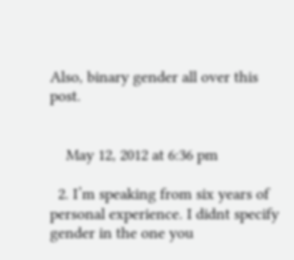Also, binary gender all over this post.


    May 12, 2012 at 6:36 pm

  2. I’m speaking from six years of personal experience. I didnt specify gender in the one you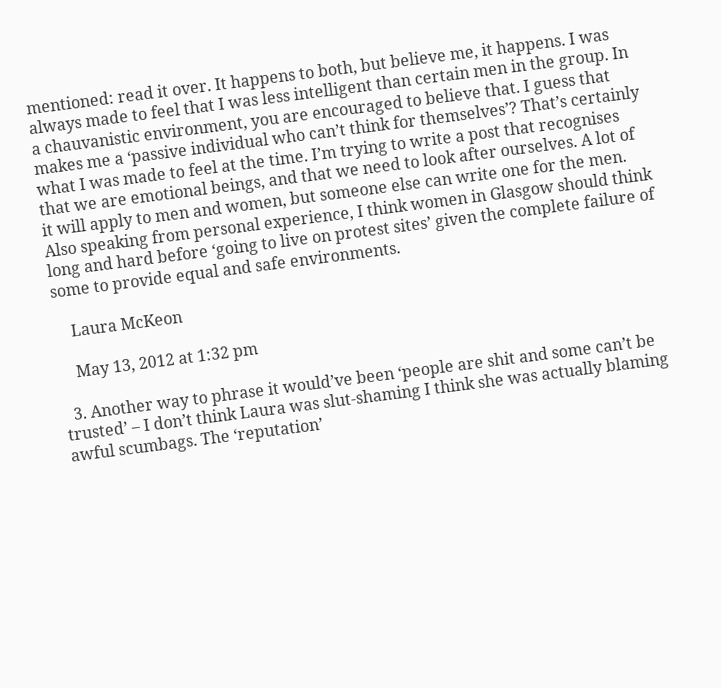mentioned: read it over. It happens to both, but believe me, it happens. I was always made to feel that I was less intelligent than certain men in the group. In a chauvanistic environment, you are encouraged to believe that. I guess that makes me a ‘passive individual who can’t think for themselves’? That’s certainly what I was made to feel at the time. I’m trying to write a post that recognises that we are emotional beings, and that we need to look after ourselves. A lot of it will apply to men and women, but someone else can write one for the men. Also speaking from personal experience, I think women in Glasgow should think long and hard before ‘going to live on protest sites’ given the complete failure of some to provide equal and safe environments.

    Laura McKeon

    May 13, 2012 at 1:32 pm

  3. Another way to phrase it would’ve been ‘people are shit and some can’t be trusted’ – I don’t think Laura was slut-shaming I think she was actually blaming awful scumbags. The ‘reputation’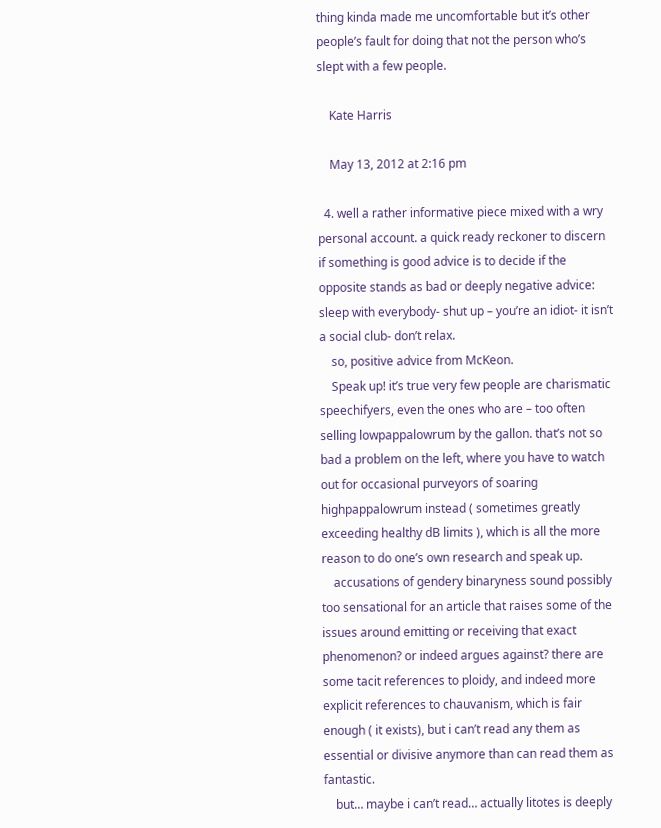thing kinda made me uncomfortable but it’s other people’s fault for doing that not the person who’s slept with a few people.

    Kate Harris

    May 13, 2012 at 2:16 pm

  4. well a rather informative piece mixed with a wry personal account. a quick ready reckoner to discern if something is good advice is to decide if the opposite stands as bad or deeply negative advice: sleep with everybody- shut up – you’re an idiot- it isn’t a social club- don’t relax.
    so, positive advice from McKeon.
    Speak up! it’s true very few people are charismatic speechifyers, even the ones who are – too often selling lowpappalowrum by the gallon. that’s not so bad a problem on the left, where you have to watch out for occasional purveyors of soaring highpappalowrum instead ( sometimes greatly exceeding healthy dB limits ), which is all the more reason to do one’s own research and speak up.
    accusations of gendery binaryness sound possibly too sensational for an article that raises some of the issues around emitting or receiving that exact phenomenon? or indeed argues against? there are some tacit references to ploidy, and indeed more explicit references to chauvanism, which is fair enough ( it exists), but i can’t read any them as essential or divisive anymore than can read them as fantastic.
    but… maybe i can’t read… actually litotes is deeply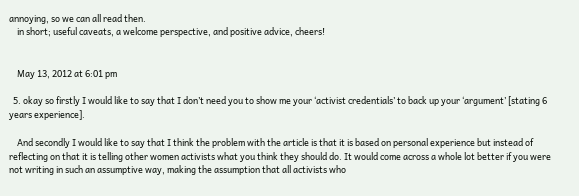annoying, so we can all read then.
    in short; useful caveats, a welcome perspective, and positive advice, cheers!


    May 13, 2012 at 6:01 pm

  5. okay so firstly I would like to say that I don’t need you to show me your ‘activist credentials’ to back up your ‘argument’ [stating 6 years experience].

    And secondly I would like to say that I think the problem with the article is that it is based on personal experience but instead of reflecting on that it is telling other women activists what you think they should do. It would come across a whole lot better if you were not writing in such an assumptive way, making the assumption that all activists who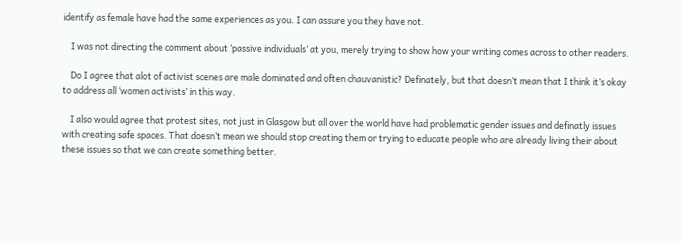identify as female have had the same experiences as you. I can assure you they have not.

    I was not directing the comment about ‘passive individuals’ at you, merely trying to show how your writing comes across to other readers.

    Do I agree that alot of activist scenes are male dominated and often chauvanistic? Definately, but that doesn’t mean that I think it’s okay to address all ‘women activists’ in this way.

    I also would agree that protest sites, not just in Glasgow but all over the world have had problematic gender issues and definatly issues with creating safe spaces. That doesn’t mean we should stop creating them or trying to educate people who are already living their about these issues so that we can create something better.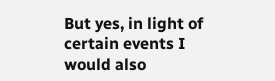But yes, in light of certain events I would also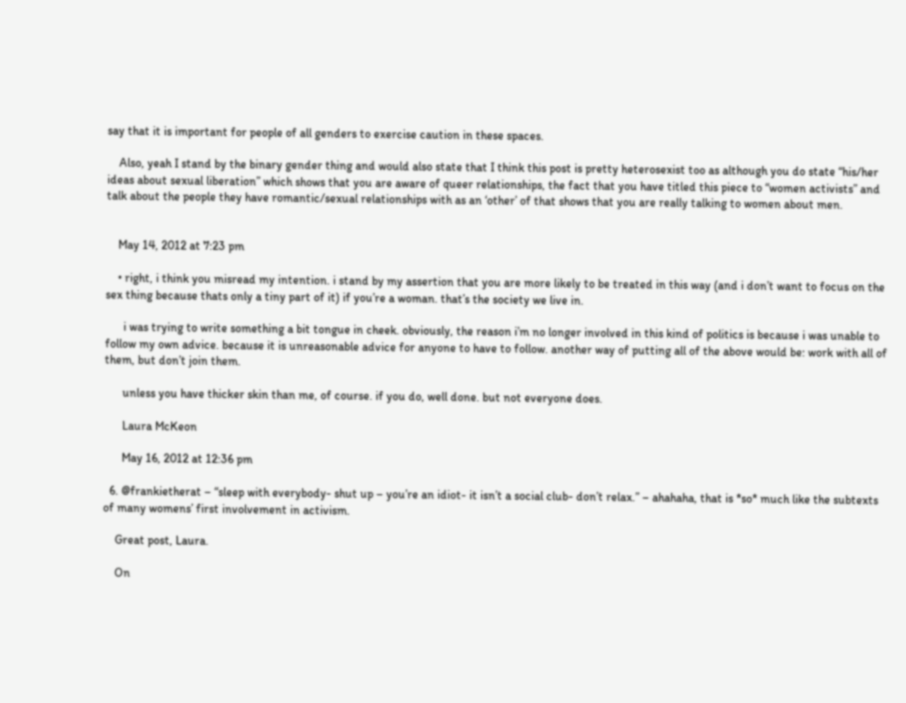say that it is important for people of all genders to exercise caution in these spaces.

    Also, yeah I stand by the binary gender thing and would also state that I think this post is pretty heterosexist too as although you do state “his/her ideas about sexual liberation” which shows that you are aware of queer relationships, the fact that you have titled this piece to “women activists” and talk about the people they have romantic/sexual relationships with as an ‘other’ of that shows that you are really talking to women about men.


    May 14, 2012 at 7:23 pm

    • right, i think you misread my intention. i stand by my assertion that you are more likely to be treated in this way (and i don’t want to focus on the sex thing because thats only a tiny part of it) if you’re a woman. that’s the society we live in.

      i was trying to write something a bit tongue in cheek. obviously, the reason i’m no longer involved in this kind of politics is because i was unable to follow my own advice. because it is unreasonable advice for anyone to have to follow. another way of putting all of the above would be: work with all of them, but don’t join them.

      unless you have thicker skin than me, of course. if you do, well done. but not everyone does.

      Laura McKeon

      May 16, 2012 at 12:36 pm

  6. @frankietherat – “sleep with everybody- shut up – you’re an idiot- it isn’t a social club- don’t relax.” – ahahaha, that is *so* much like the subtexts of many womens’ first involvement in activism.

    Great post, Laura.

    On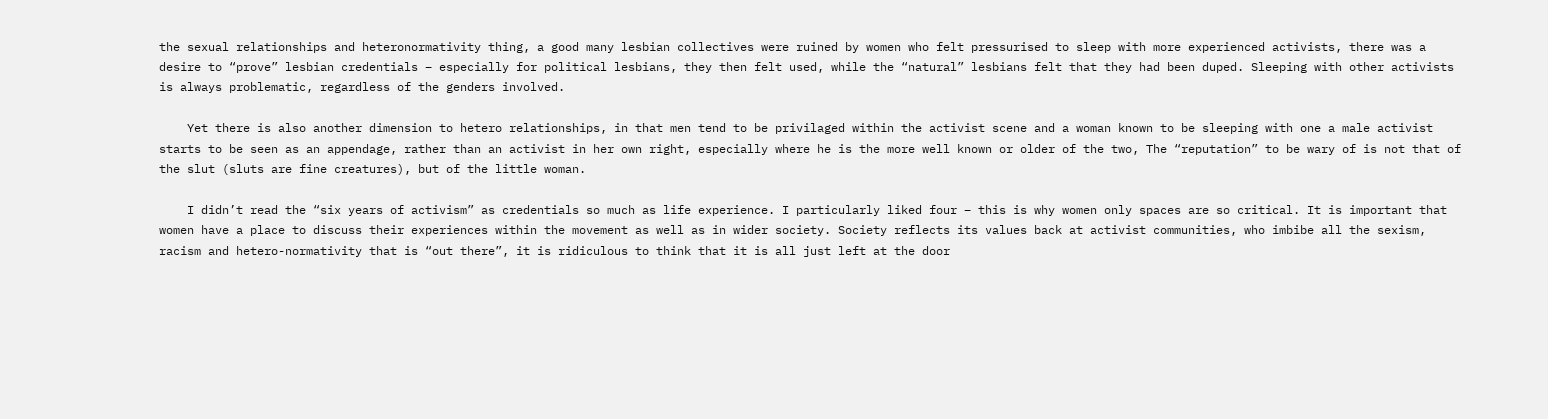the sexual relationships and heteronormativity thing, a good many lesbian collectives were ruined by women who felt pressurised to sleep with more experienced activists, there was a desire to “prove” lesbian credentials – especially for political lesbians, they then felt used, while the “natural” lesbians felt that they had been duped. Sleeping with other activists is always problematic, regardless of the genders involved.

    Yet there is also another dimension to hetero relationships, in that men tend to be privilaged within the activist scene and a woman known to be sleeping with one a male activist starts to be seen as an appendage, rather than an activist in her own right, especially where he is the more well known or older of the two, The “reputation” to be wary of is not that of the slut (sluts are fine creatures), but of the little woman.

    I didn’t read the “six years of activism” as credentials so much as life experience. I particularly liked four – this is why women only spaces are so critical. It is important that women have a place to discuss their experiences within the movement as well as in wider society. Society reflects its values back at activist communities, who imbibe all the sexism, racism and hetero-normativity that is “out there”, it is ridiculous to think that it is all just left at the door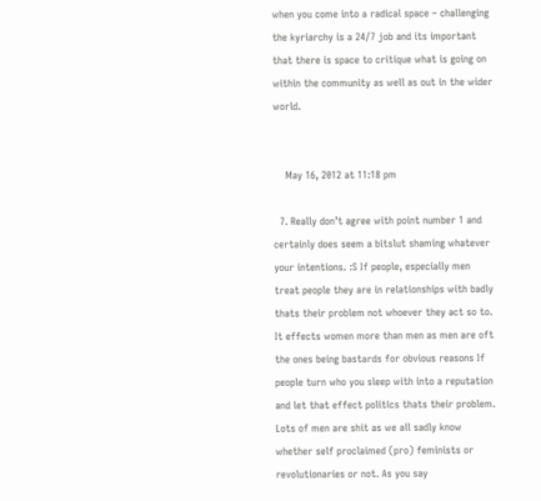when you come into a radical space – challenging the kyriarchy is a 24/7 job and its important that there is space to critique what is going on within the community as well as out in the wider world.


    May 16, 2012 at 11:18 pm

  7. Really don’t agree with point number 1 and certainly does seem a bitslut shaming whatever your intentions. :S If people, especially men treat people they are in relationships with badly thats their problem not whoever they act so to. It effects women more than men as men are oft the ones being bastards for obvious reasons If people turn who you sleep with into a reputation and let that effect politics thats their problem. Lots of men are shit as we all sadly know whether self proclaimed (pro) feminists or revolutionaries or not. As you say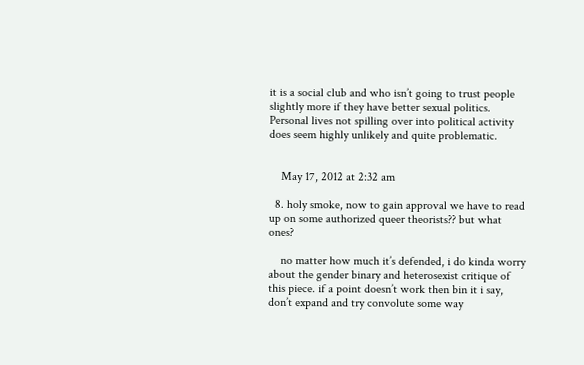it is a social club and who isn’t going to trust people slightly more if they have better sexual politics. Personal lives not spilling over into political activity does seem highly unlikely and quite problematic.


    May 17, 2012 at 2:32 am

  8. holy smoke, now to gain approval we have to read up on some authorized queer theorists?? but what ones?

    no matter how much it’s defended, i do kinda worry about the gender binary and heterosexist critique of this piece. if a point doesn’t work then bin it i say, don’t expand and try convolute some way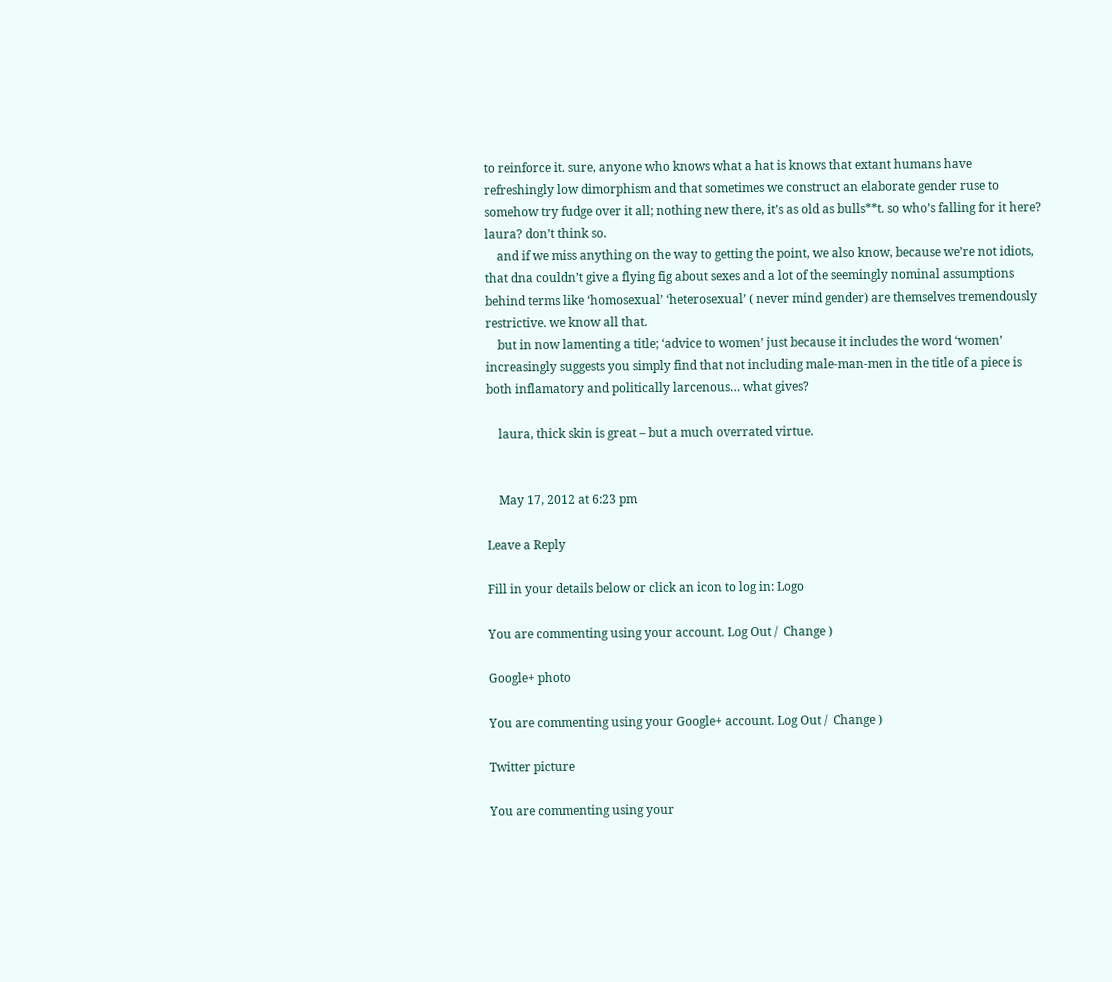to reinforce it. sure, anyone who knows what a hat is knows that extant humans have refreshingly low dimorphism and that sometimes we construct an elaborate gender ruse to somehow try fudge over it all; nothing new there, it’s as old as bulls**t. so who’s falling for it here? laura? don’t think so.
    and if we miss anything on the way to getting the point, we also know, because we’re not idiots, that dna couldn’t give a flying fig about sexes and a lot of the seemingly nominal assumptions behind terms like ‘homosexual’ ‘heterosexual’ ( never mind gender) are themselves tremendously restrictive. we know all that.
    but in now lamenting a title; ‘advice to women’ just because it includes the word ‘women’ increasingly suggests you simply find that not including male-man-men in the title of a piece is both inflamatory and politically larcenous… what gives?

    laura, thick skin is great – but a much overrated virtue.


    May 17, 2012 at 6:23 pm

Leave a Reply

Fill in your details below or click an icon to log in: Logo

You are commenting using your account. Log Out /  Change )

Google+ photo

You are commenting using your Google+ account. Log Out /  Change )

Twitter picture

You are commenting using your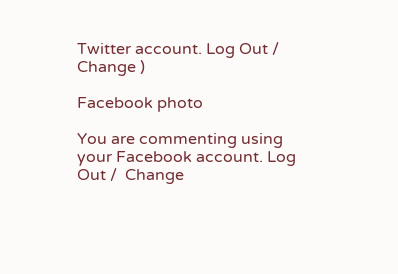Twitter account. Log Out /  Change )

Facebook photo

You are commenting using your Facebook account. Log Out /  Change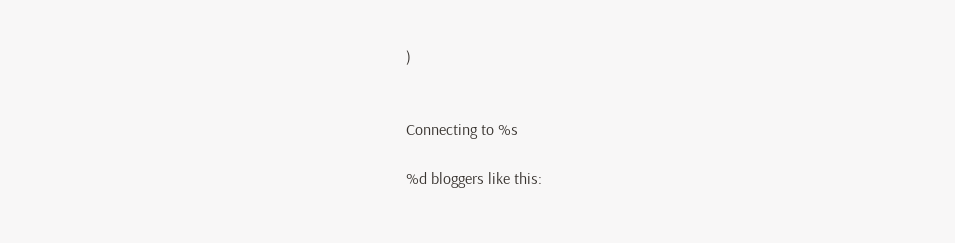)


Connecting to %s

%d bloggers like this: